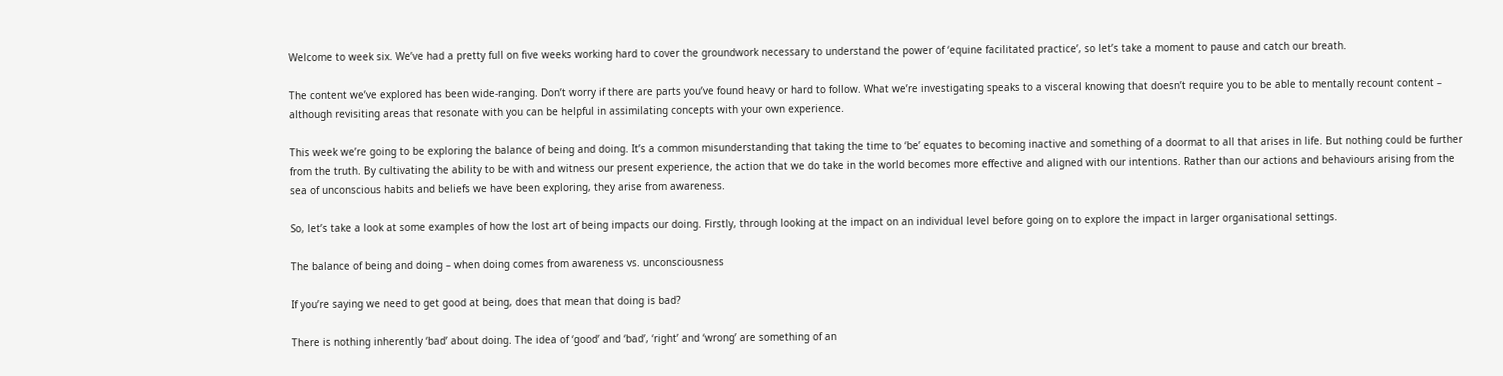Welcome to week six. We’ve had a pretty full on five weeks working hard to cover the groundwork necessary to understand the power of ‘equine facilitated practice’, so let’s take a moment to pause and catch our breath.

The content we’ve explored has been wide-ranging. Don’t worry if there are parts you’ve found heavy or hard to follow. What we’re investigating speaks to a visceral knowing that doesn’t require you to be able to mentally recount content – although revisiting areas that resonate with you can be helpful in assimilating concepts with your own experience.

This week we’re going to be exploring the balance of being and doing. It’s a common misunderstanding that taking the time to ‘be’ equates to becoming inactive and something of a doormat to all that arises in life. But nothing could be further from the truth. By cultivating the ability to be with and witness our present experience, the action that we do take in the world becomes more effective and aligned with our intentions. Rather than our actions and behaviours arising from the sea of unconscious habits and beliefs we have been exploring, they arise from awareness.

So, let’s take a look at some examples of how the lost art of being impacts our doing. Firstly, through looking at the impact on an individual level before going on to explore the impact in larger organisational settings.

The balance of being and doing – when doing comes from awareness vs. unconsciousness

If you’re saying we need to get good at being, does that mean that doing is bad?

There is nothing inherently ‘bad’ about doing. The idea of ‘good’ and ‘bad’, ‘right’ and ‘wrong’ are something of an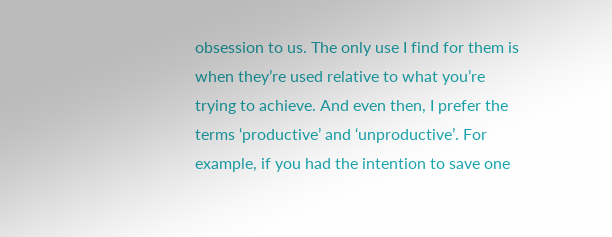obsession to us. The only use I find for them is when they’re used relative to what you’re trying to achieve. And even then, I prefer the terms ‘productive’ and ‘unproductive’. For example, if you had the intention to save one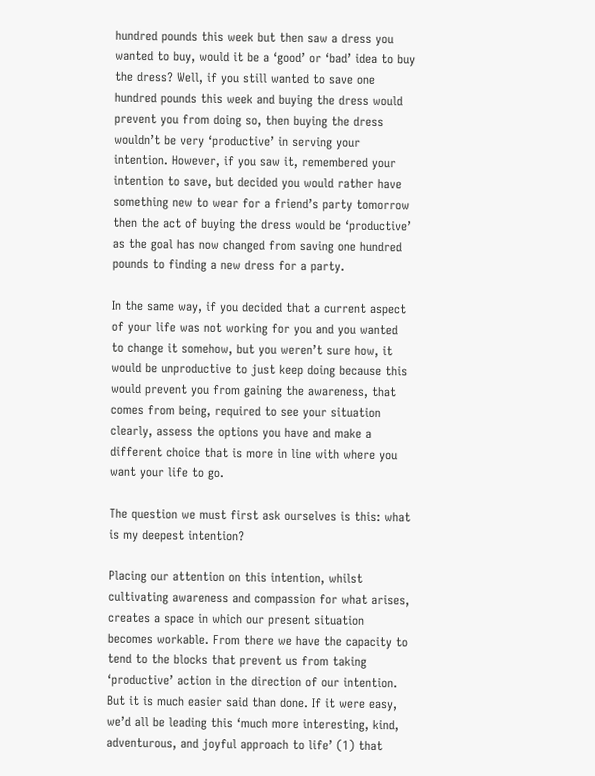hundred pounds this week but then saw a dress you wanted to buy, would it be a ‘good’ or ‘bad’ idea to buy the dress? Well, if you still wanted to save one hundred pounds this week and buying the dress would prevent you from doing so, then buying the dress wouldn’t be very ‘productive’ in serving your intention. However, if you saw it, remembered your intention to save, but decided you would rather have something new to wear for a friend’s party tomorrow then the act of buying the dress would be ‘productive’ as the goal has now changed from saving one hundred pounds to finding a new dress for a party.

In the same way, if you decided that a current aspect of your life was not working for you and you wanted to change it somehow, but you weren’t sure how, it would be unproductive to just keep doing because this would prevent you from gaining the awareness, that comes from being, required to see your situation clearly, assess the options you have and make a different choice that is more in line with where you want your life to go.

The question we must first ask ourselves is this: what is my deepest intention?

Placing our attention on this intention, whilst cultivating awareness and compassion for what arises, creates a space in which our present situation becomes workable. From there we have the capacity to tend to the blocks that prevent us from taking ‘productive’ action in the direction of our intention. But it is much easier said than done. If it were easy, we’d all be leading this ‘much more interesting, kind, adventurous, and joyful approach to life’ (1) that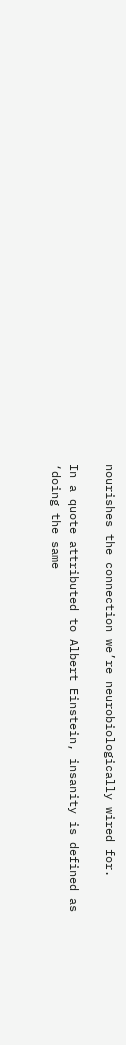nourishes the connection we’re neurobiologically wired for.

In a quote attributed to Albert Einstein, insanity is defined as ‘doing the same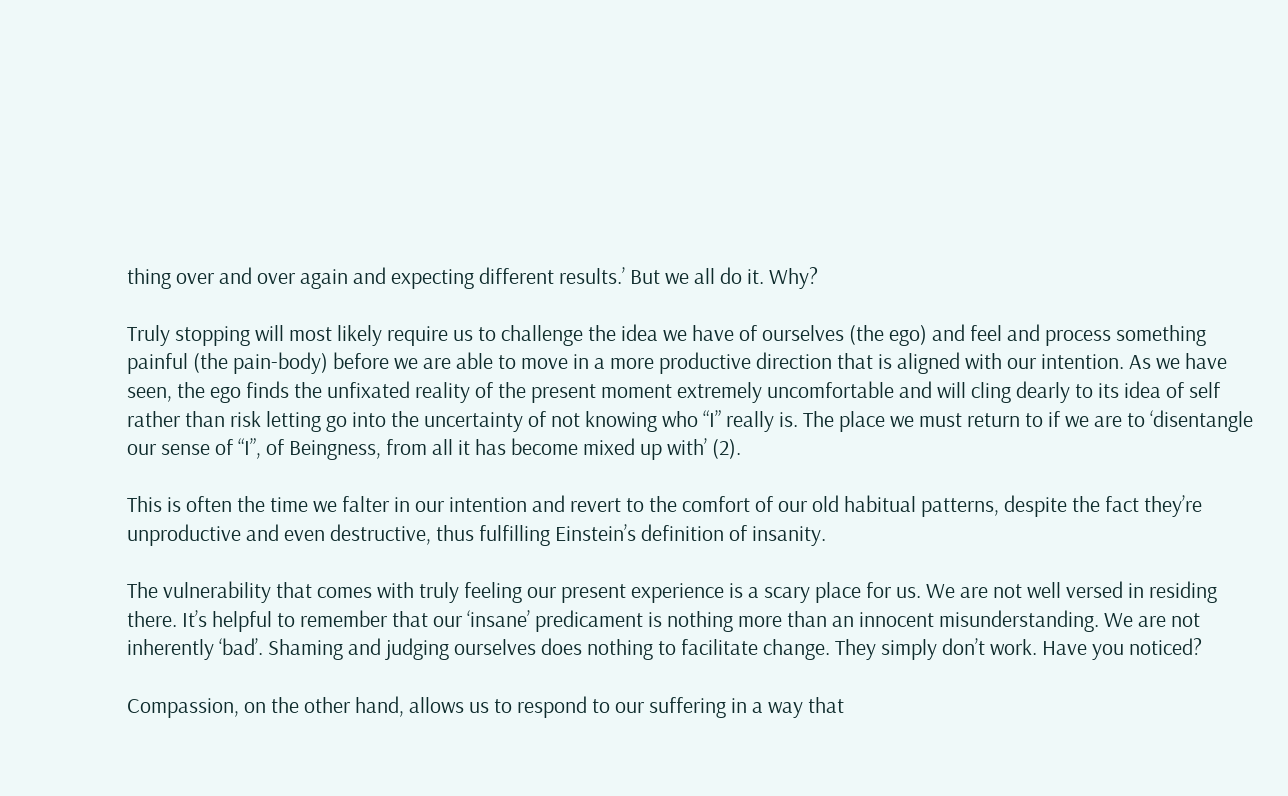thing over and over again and expecting different results.’ But we all do it. Why?

Truly stopping will most likely require us to challenge the idea we have of ourselves (the ego) and feel and process something painful (the pain-body) before we are able to move in a more productive direction that is aligned with our intention. As we have seen, the ego finds the unfixated reality of the present moment extremely uncomfortable and will cling dearly to its idea of self rather than risk letting go into the uncertainty of not knowing who “I” really is. The place we must return to if we are to ‘disentangle our sense of “I”, of Beingness, from all it has become mixed up with’ (2).

This is often the time we falter in our intention and revert to the comfort of our old habitual patterns, despite the fact they’re unproductive and even destructive, thus fulfilling Einstein’s definition of insanity.

The vulnerability that comes with truly feeling our present experience is a scary place for us. We are not well versed in residing there. It’s helpful to remember that our ‘insane’ predicament is nothing more than an innocent misunderstanding. We are not inherently ‘bad’. Shaming and judging ourselves does nothing to facilitate change. They simply don’t work. Have you noticed?

Compassion, on the other hand, allows us to respond to our suffering in a way that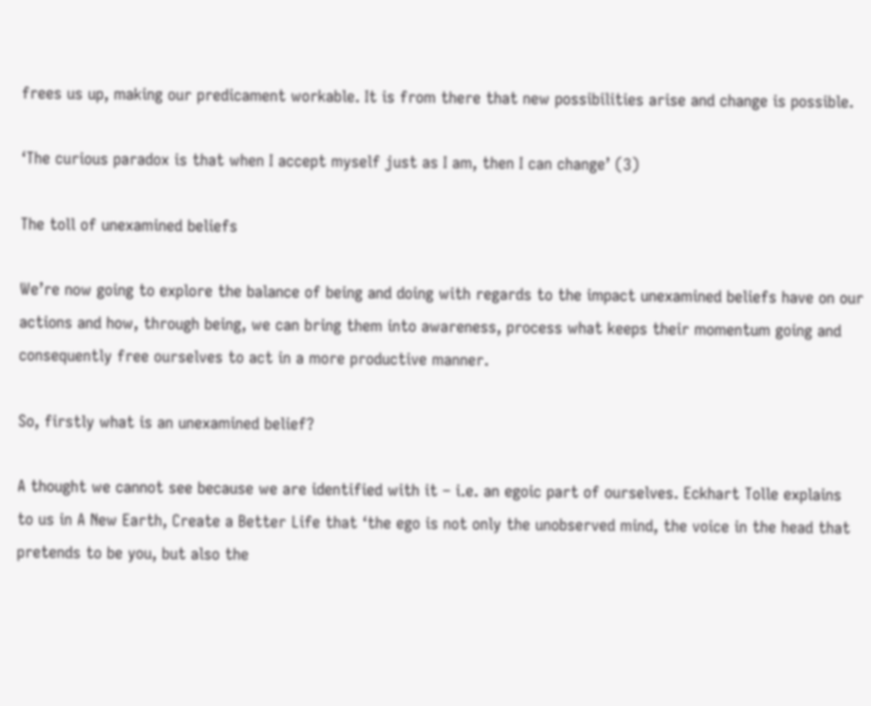frees us up, making our predicament workable. It is from there that new possibilities arise and change is possible.

‘The curious paradox is that when I accept myself just as I am, then I can change’ (3)

The toll of unexamined beliefs

We’re now going to explore the balance of being and doing with regards to the impact unexamined beliefs have on our actions and how, through being, we can bring them into awareness, process what keeps their momentum going and consequently free ourselves to act in a more productive manner.

So, firstly what is an unexamined belief?

A thought we cannot see because we are identified with it – i.e. an egoic part of ourselves. Eckhart Tolle explains to us in A New Earth, Create a Better Life that ‘the ego is not only the unobserved mind, the voice in the head that pretends to be you, but also the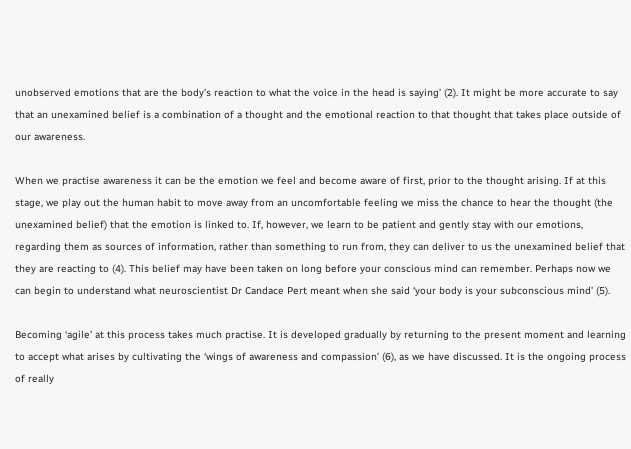unobserved emotions that are the body’s reaction to what the voice in the head is saying’ (2). It might be more accurate to say that an unexamined belief is a combination of a thought and the emotional reaction to that thought that takes place outside of our awareness.

When we practise awareness it can be the emotion we feel and become aware of first, prior to the thought arising. If at this stage, we play out the human habit to move away from an uncomfortable feeling we miss the chance to hear the thought (the unexamined belief) that the emotion is linked to. If, however, we learn to be patient and gently stay with our emotions, regarding them as sources of information, rather than something to run from, they can deliver to us the unexamined belief that they are reacting to (4). This belief may have been taken on long before your conscious mind can remember. Perhaps now we can begin to understand what neuroscientist Dr Candace Pert meant when she said ‘your body is your subconscious mind’ (5).

Becoming ‘agile’ at this process takes much practise. It is developed gradually by returning to the present moment and learning to accept what arises by cultivating the ‘wings of awareness and compassion’ (6), as we have discussed. It is the ongoing process of really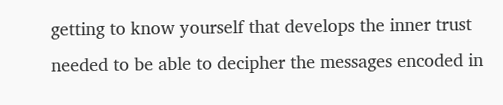getting to know yourself that develops the inner trust needed to be able to decipher the messages encoded in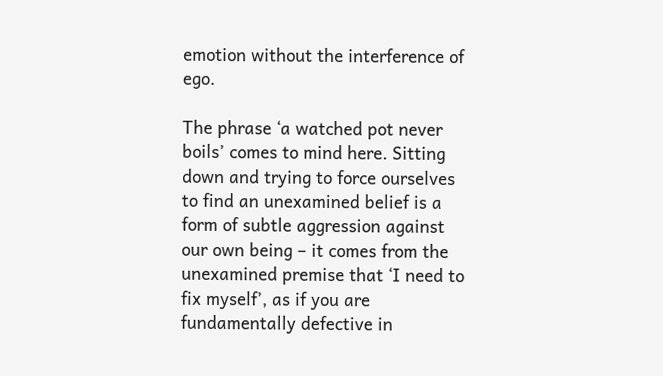emotion without the interference of ego.

The phrase ‘a watched pot never boils’ comes to mind here. Sitting down and trying to force ourselves to find an unexamined belief is a form of subtle aggression against our own being – it comes from the unexamined premise that ‘I need to fix myself’, as if you are fundamentally defective in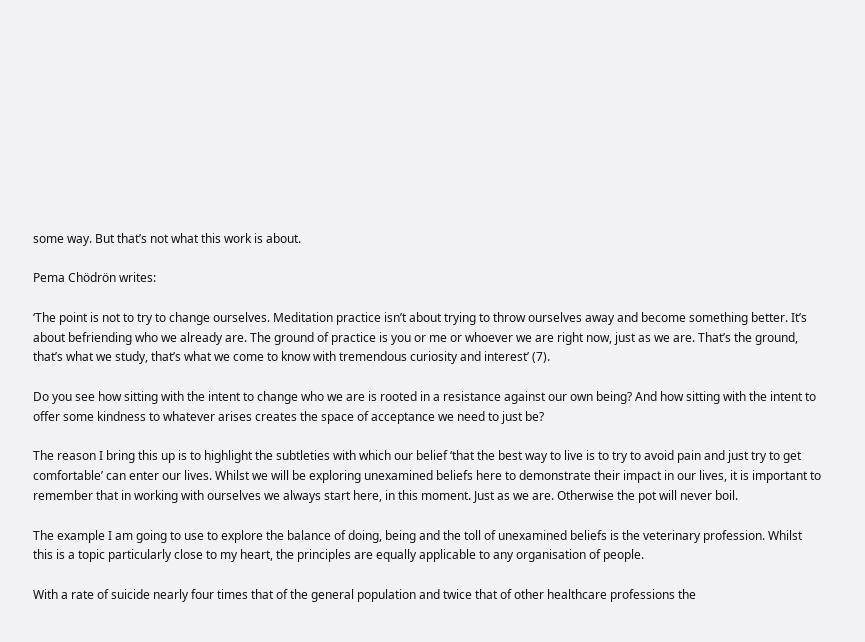some way. But that’s not what this work is about.

Pema Chödrön writes:

‘The point is not to try to change ourselves. Meditation practice isn’t about trying to throw ourselves away and become something better. It’s about befriending who we already are. The ground of practice is you or me or whoever we are right now, just as we are. That’s the ground, that’s what we study, that’s what we come to know with tremendous curiosity and interest’ (7).

Do you see how sitting with the intent to change who we are is rooted in a resistance against our own being? And how sitting with the intent to offer some kindness to whatever arises creates the space of acceptance we need to just be?

The reason I bring this up is to highlight the subtleties with which our belief ‘that the best way to live is to try to avoid pain and just try to get comfortable’ can enter our lives. Whilst we will be exploring unexamined beliefs here to demonstrate their impact in our lives, it is important to remember that in working with ourselves we always start here, in this moment. Just as we are. Otherwise the pot will never boil.

The example I am going to use to explore the balance of doing, being and the toll of unexamined beliefs is the veterinary profession. Whilst this is a topic particularly close to my heart, the principles are equally applicable to any organisation of people.

With a rate of suicide nearly four times that of the general population and twice that of other healthcare professions the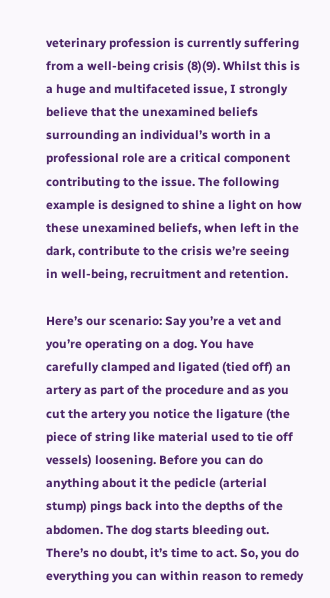veterinary profession is currently suffering from a well-being crisis (8)(9). Whilst this is a huge and multifaceted issue, I strongly believe that the unexamined beliefs surrounding an individual’s worth in a professional role are a critical component contributing to the issue. The following example is designed to shine a light on how these unexamined beliefs, when left in the dark, contribute to the crisis we’re seeing in well-being, recruitment and retention.

Here’s our scenario: Say you’re a vet and you’re operating on a dog. You have carefully clamped and ligated (tied off) an artery as part of the procedure and as you cut the artery you notice the ligature (the piece of string like material used to tie off vessels) loosening. Before you can do anything about it the pedicle (arterial stump) pings back into the depths of the abdomen. The dog starts bleeding out. There’s no doubt, it’s time to act. So, you do everything you can within reason to remedy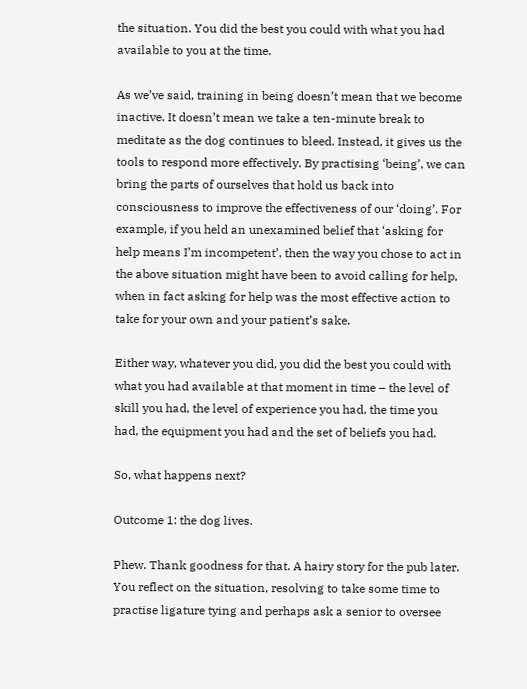the situation. You did the best you could with what you had available to you at the time.

As we’ve said, training in being doesn’t mean that we become inactive. It doesn’t mean we take a ten-minute break to meditate as the dog continues to bleed. Instead, it gives us the tools to respond more effectively. By practising ‘being’, we can bring the parts of ourselves that hold us back into consciousness to improve the effectiveness of our ‘doing’. For example, if you held an unexamined belief that ‘asking for help means I’m incompetent’, then the way you chose to act in the above situation might have been to avoid calling for help, when in fact asking for help was the most effective action to take for your own and your patient’s sake.

Either way, whatever you did, you did the best you could with what you had available at that moment in time – the level of skill you had, the level of experience you had, the time you had, the equipment you had and the set of beliefs you had.

So, what happens next?

Outcome 1: the dog lives.

Phew. Thank goodness for that. A hairy story for the pub later. You reflect on the situation, resolving to take some time to practise ligature tying and perhaps ask a senior to oversee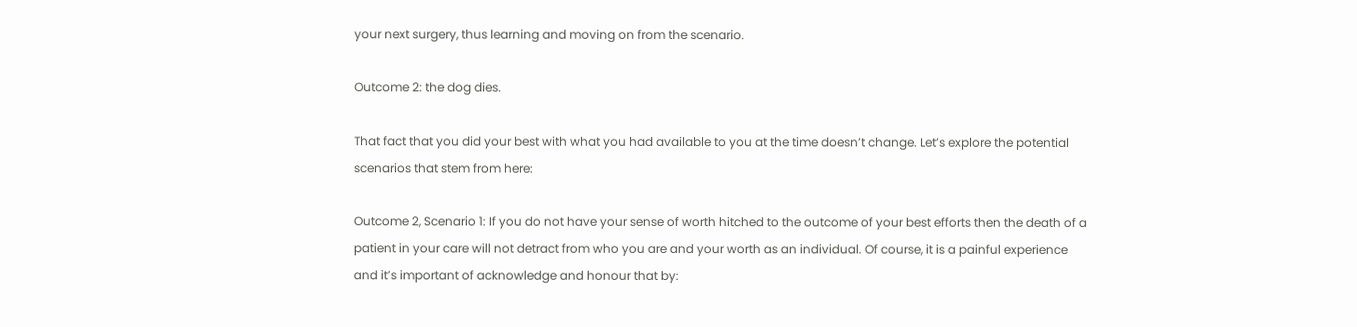your next surgery, thus learning and moving on from the scenario.

Outcome 2: the dog dies.

That fact that you did your best with what you had available to you at the time doesn’t change. Let’s explore the potential scenarios that stem from here:

Outcome 2, Scenario 1: If you do not have your sense of worth hitched to the outcome of your best efforts then the death of a patient in your care will not detract from who you are and your worth as an individual. Of course, it is a painful experience and it’s important of acknowledge and honour that by: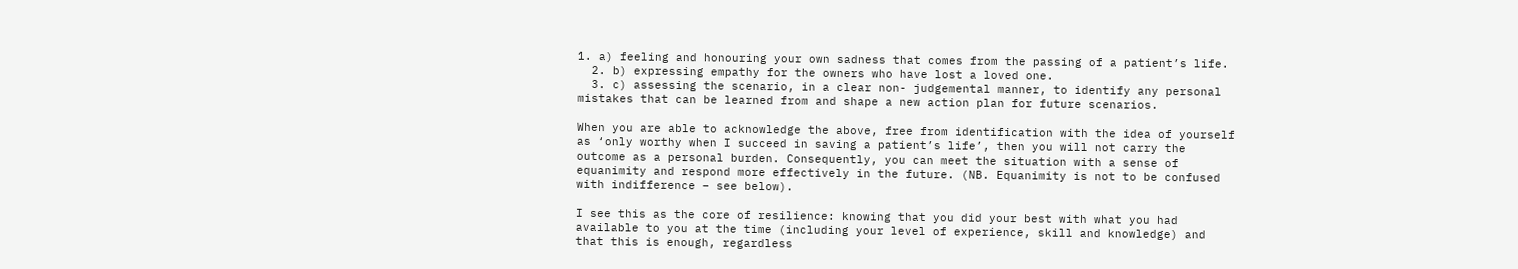1. a) feeling and honouring your own sadness that comes from the passing of a patient’s life.
  2. b) expressing empathy for the owners who have lost a loved one.
  3. c) assessing the scenario, in a clear non- judgemental manner, to identify any personal mistakes that can be learned from and shape a new action plan for future scenarios.

When you are able to acknowledge the above, free from identification with the idea of yourself as ‘only worthy when I succeed in saving a patient’s life’, then you will not carry the outcome as a personal burden. Consequently, you can meet the situation with a sense of equanimity and respond more effectively in the future. (NB. Equanimity is not to be confused with indifference – see below).

I see this as the core of resilience: knowing that you did your best with what you had available to you at the time (including your level of experience, skill and knowledge) and that this is enough, regardless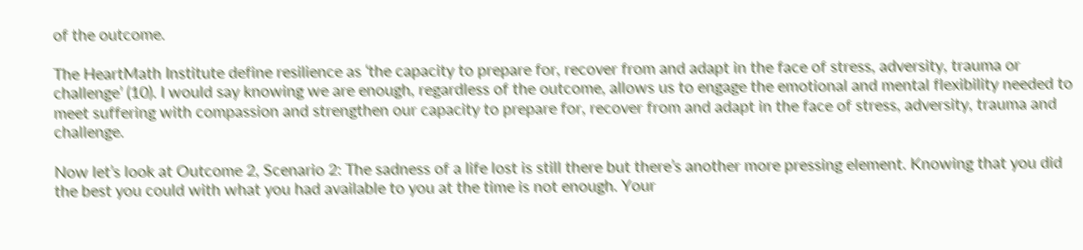of the outcome.

The HeartMath Institute define resilience as ‘the capacity to prepare for, recover from and adapt in the face of stress, adversity, trauma or challenge’ (10). I would say knowing we are enough, regardless of the outcome, allows us to engage the emotional and mental flexibility needed to meet suffering with compassion and strengthen our capacity to prepare for, recover from and adapt in the face of stress, adversity, trauma and challenge.

Now let’s look at Outcome 2, Scenario 2: The sadness of a life lost is still there but there’s another more pressing element. Knowing that you did the best you could with what you had available to you at the time is not enough. Your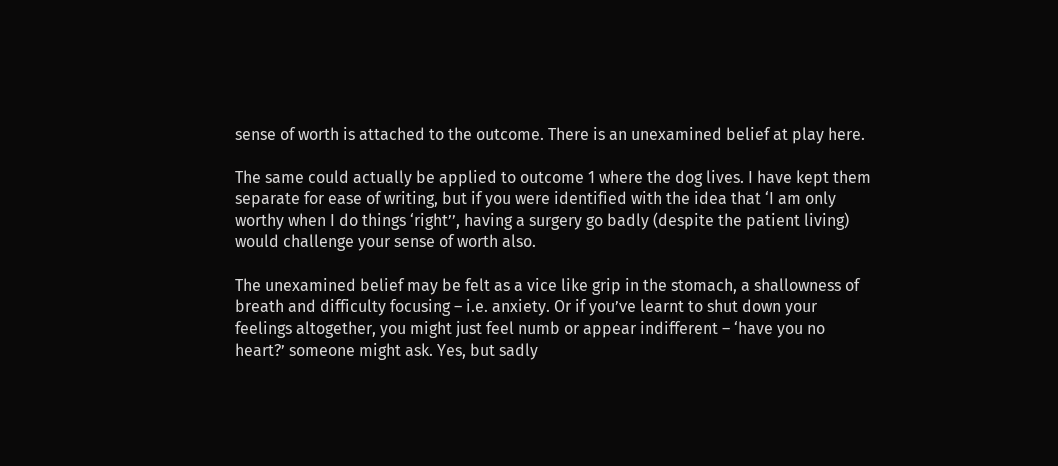sense of worth is attached to the outcome. There is an unexamined belief at play here.

The same could actually be applied to outcome 1 where the dog lives. I have kept them separate for ease of writing, but if you were identified with the idea that ‘I am only worthy when I do things ‘right’’, having a surgery go badly (despite the patient living) would challenge your sense of worth also.

The unexamined belief may be felt as a vice like grip in the stomach, a shallowness of breath and difficulty focusing – i.e. anxiety. Or if you’ve learnt to shut down your feelings altogether, you might just feel numb or appear indifferent – ‘have you no heart?’ someone might ask. Yes, but sadly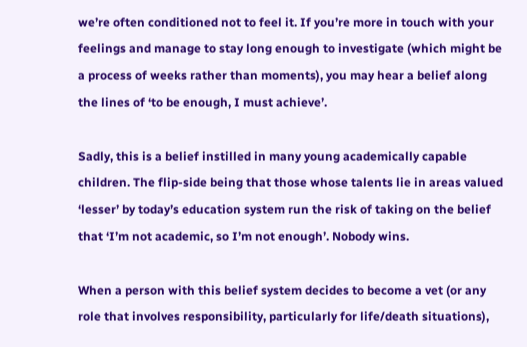we’re often conditioned not to feel it. If you’re more in touch with your feelings and manage to stay long enough to investigate (which might be a process of weeks rather than moments), you may hear a belief along the lines of ‘to be enough, I must achieve’.

Sadly, this is a belief instilled in many young academically capable children. The flip-side being that those whose talents lie in areas valued ‘lesser’ by today’s education system run the risk of taking on the belief that ‘I’m not academic, so I’m not enough’. Nobody wins.

When a person with this belief system decides to become a vet (or any role that involves responsibility, particularly for life/death situations),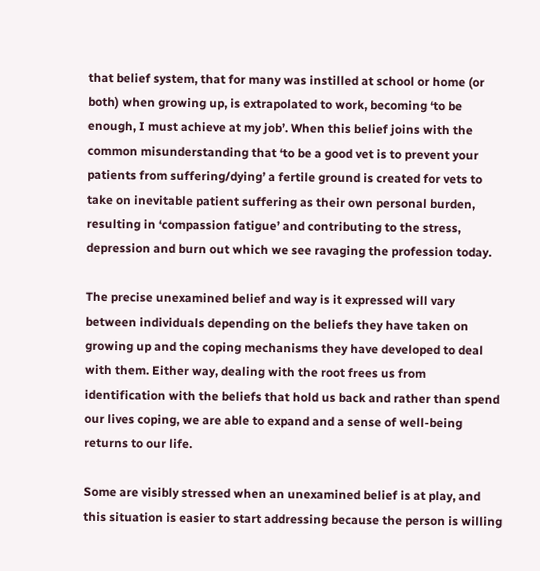that belief system, that for many was instilled at school or home (or both) when growing up, is extrapolated to work, becoming ‘to be enough, I must achieve at my job’. When this belief joins with the common misunderstanding that ‘to be a good vet is to prevent your patients from suffering/dying’ a fertile ground is created for vets to take on inevitable patient suffering as their own personal burden, resulting in ‘compassion fatigue’ and contributing to the stress, depression and burn out which we see ravaging the profession today.

The precise unexamined belief and way is it expressed will vary between individuals depending on the beliefs they have taken on growing up and the coping mechanisms they have developed to deal with them. Either way, dealing with the root frees us from identification with the beliefs that hold us back and rather than spend our lives coping, we are able to expand and a sense of well-being returns to our life.

Some are visibly stressed when an unexamined belief is at play, and this situation is easier to start addressing because the person is willing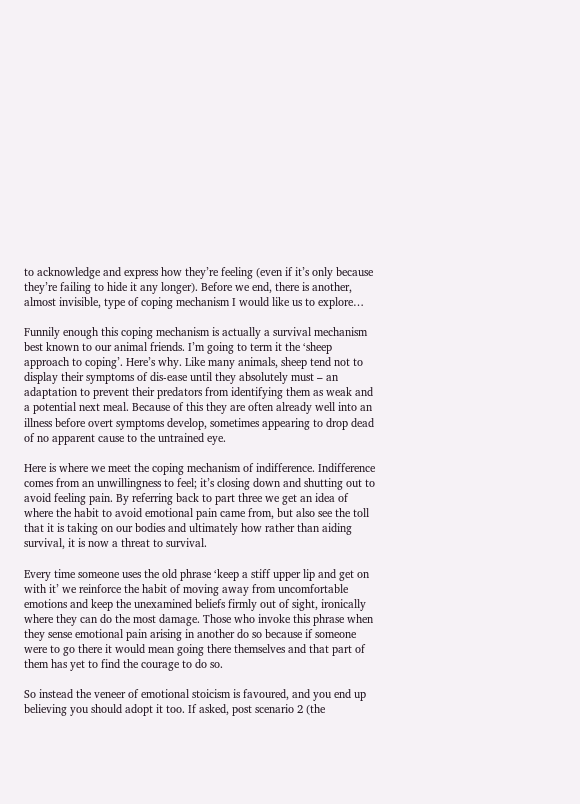to acknowledge and express how they’re feeling (even if it’s only because they’re failing to hide it any longer). Before we end, there is another, almost invisible, type of coping mechanism I would like us to explore…

Funnily enough this coping mechanism is actually a survival mechanism best known to our animal friends. I’m going to term it the ‘sheep approach to coping’. Here’s why. Like many animals, sheep tend not to display their symptoms of dis-ease until they absolutely must – an adaptation to prevent their predators from identifying them as weak and a potential next meal. Because of this they are often already well into an illness before overt symptoms develop, sometimes appearing to drop dead of no apparent cause to the untrained eye.

Here is where we meet the coping mechanism of indifference. Indifference comes from an unwillingness to feel; it’s closing down and shutting out to avoid feeling pain. By referring back to part three we get an idea of where the habit to avoid emotional pain came from, but also see the toll that it is taking on our bodies and ultimately how rather than aiding survival, it is now a threat to survival.

Every time someone uses the old phrase ‘keep a stiff upper lip and get on with it’ we reinforce the habit of moving away from uncomfortable emotions and keep the unexamined beliefs firmly out of sight, ironically where they can do the most damage. Those who invoke this phrase when they sense emotional pain arising in another do so because if someone were to go there it would mean going there themselves and that part of them has yet to find the courage to do so.

So instead the veneer of emotional stoicism is favoured, and you end up believing you should adopt it too. If asked, post scenario 2 (the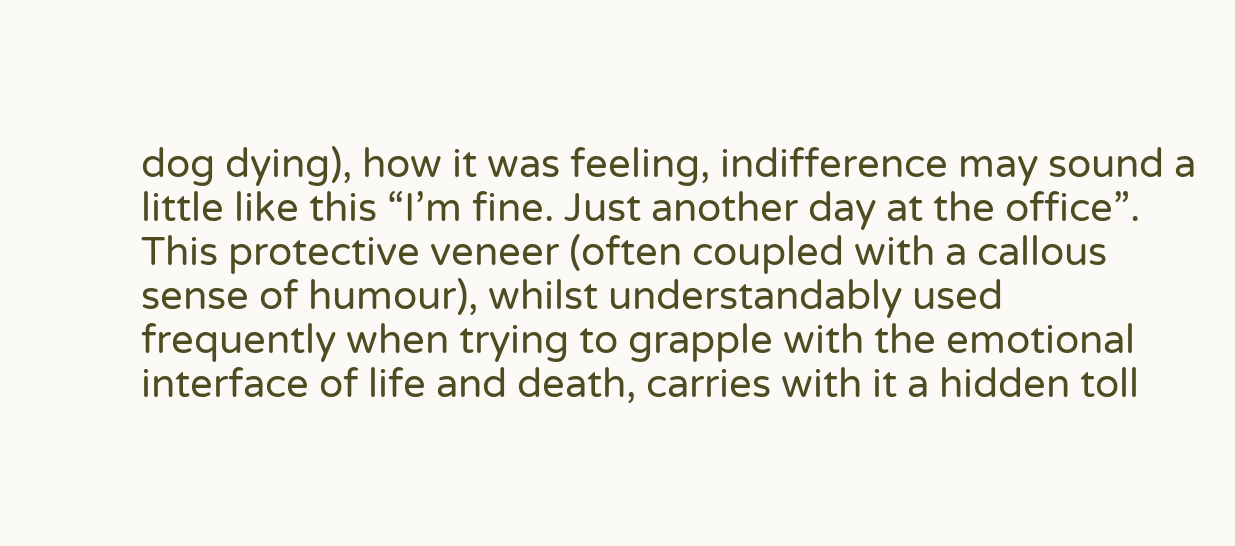dog dying), how it was feeling, indifference may sound a little like this “I’m fine. Just another day at the office”. This protective veneer (often coupled with a callous sense of humour), whilst understandably used frequently when trying to grapple with the emotional interface of life and death, carries with it a hidden toll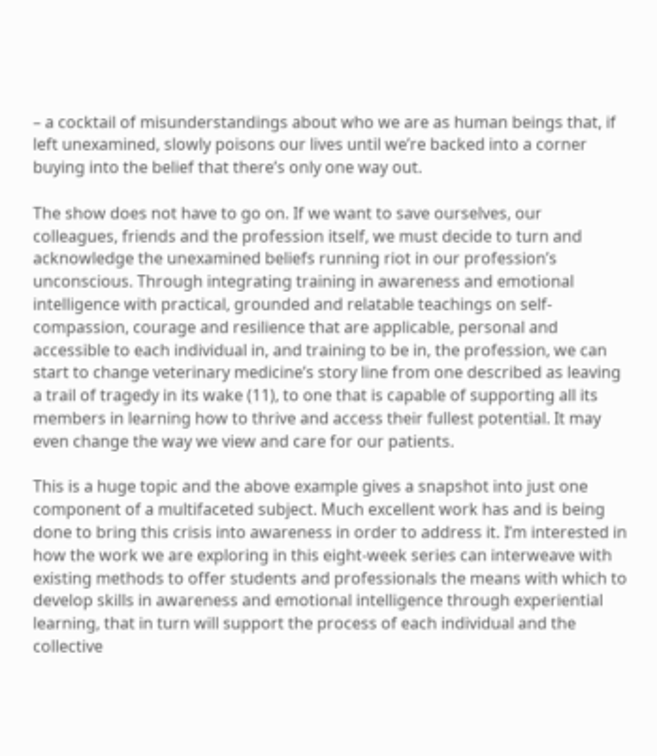– a cocktail of misunderstandings about who we are as human beings that, if left unexamined, slowly poisons our lives until we’re backed into a corner buying into the belief that there’s only one way out.

The show does not have to go on. If we want to save ourselves, our colleagues, friends and the profession itself, we must decide to turn and acknowledge the unexamined beliefs running riot in our profession’s unconscious. Through integrating training in awareness and emotional intelligence with practical, grounded and relatable teachings on self- compassion, courage and resilience that are applicable, personal and accessible to each individual in, and training to be in, the profession, we can start to change veterinary medicine’s story line from one described as leaving a trail of tragedy in its wake (11), to one that is capable of supporting all its members in learning how to thrive and access their fullest potential. It may even change the way we view and care for our patients.

This is a huge topic and the above example gives a snapshot into just one component of a multifaceted subject. Much excellent work has and is being done to bring this crisis into awareness in order to address it. I’m interested in how the work we are exploring in this eight-week series can interweave with existing methods to offer students and professionals the means with which to develop skills in awareness and emotional intelligence through experiential learning, that in turn will support the process of each individual and the collective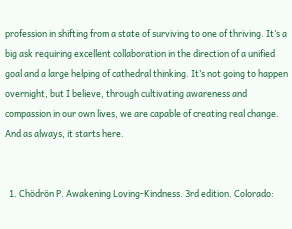profession in shifting from a state of surviving to one of thriving. It’s a big ask requiring excellent collaboration in the direction of a unified goal and a large helping of cathedral thinking. It’s not going to happen overnight, but I believe, through cultivating awareness and compassion in our own lives, we are capable of creating real change. And as always, it starts here.


  1. Chödrön P. Awakening Loving-Kindness. 3rd edition. Colorado: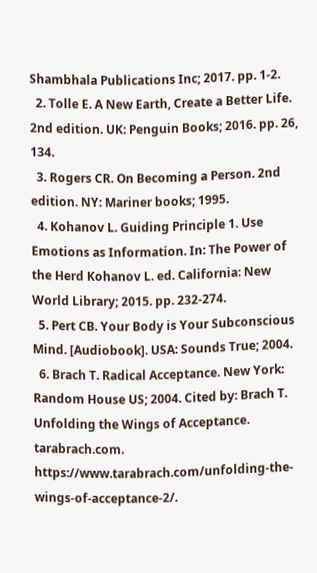Shambhala Publications Inc; 2017. pp. 1-2.
  2. Tolle E. A New Earth, Create a Better Life. 2nd edition. UK: Penguin Books; 2016. pp. 26, 134.
  3. Rogers CR. On Becoming a Person. 2nd edition. NY: Mariner books; 1995.
  4. Kohanov L. Guiding Principle 1. Use Emotions as Information. In: The Power of the Herd Kohanov L. ed. California: New World Library; 2015. pp. 232-274.
  5. Pert CB. Your Body is Your Subconscious Mind. [Audiobook]. USA: Sounds True; 2004.
  6. Brach T. Radical Acceptance. New York: Random House US; 2004. Cited by: Brach T. Unfolding the Wings of Acceptance. tarabrach.com. https://www.tarabrach.com/unfolding-the-wings-of-acceptance-2/.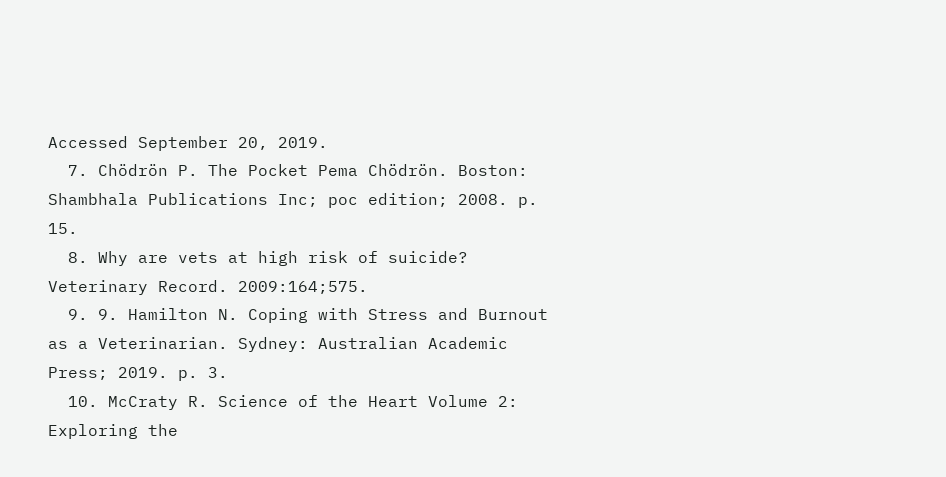Accessed September 20, 2019.
  7. Chödrön P. The Pocket Pema Chödrön. Boston: Shambhala Publications Inc; poc edition; 2008. p. 15.
  8. Why are vets at high risk of suicide? Veterinary Record. 2009:164;575.
  9. 9. Hamilton N. Coping with Stress and Burnout as a Veterinarian. Sydney: Australian Academic Press; 2019. p. 3.
  10. McCraty R. Science of the Heart Volume 2: Exploring the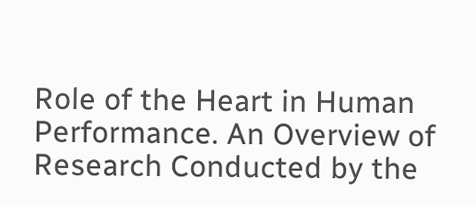Role of the Heart in Human Performance. An Overview of Research Conducted by the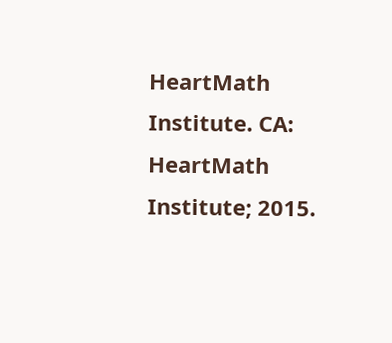HeartMath Institute. CA: HeartMath Institute; 2015.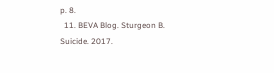p. 8.
  11. BEVA Blog. Sturgeon B. Suicide. 2017.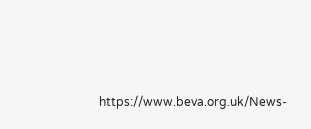https://www.beva.org.uk/News-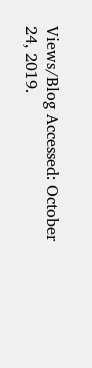Views/Blog Accessed: October 24, 2019.